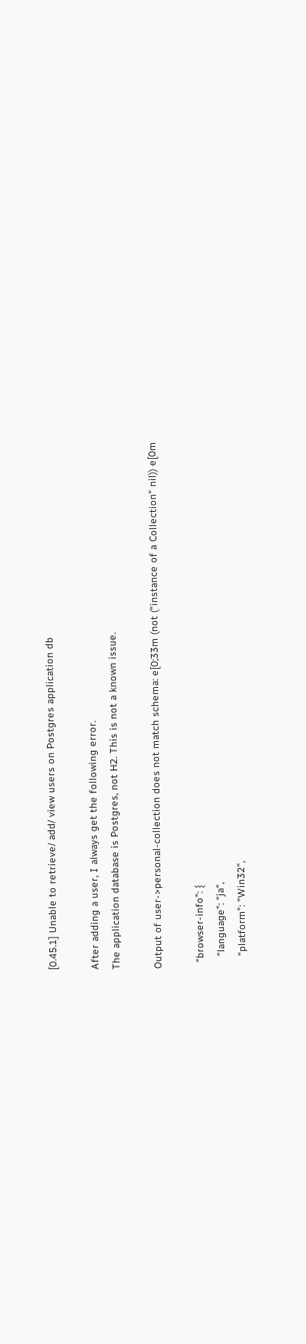[0.45.1] Unable to retrieve/ add/ view users on Postgres application db

After adding a user, I always get the following error.
The application database is Postgres, not H2. This is not a known issue.

Output of user->personal-collection does not match schema: e[0;33m (not ("instance of a Collection" nil)) e[0m

  "browser-info": {
    "language": "ja",
    "platform": "Win32",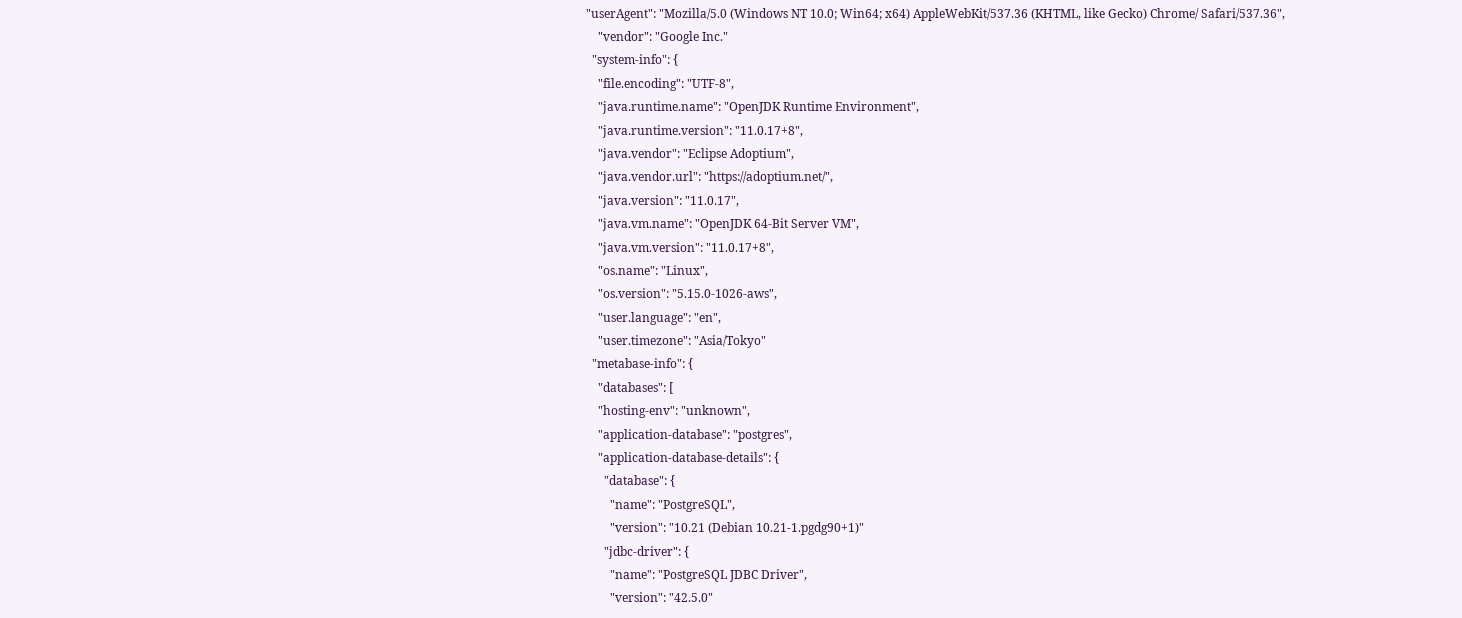"userAgent": "Mozilla/5.0 (Windows NT 10.0; Win64; x64) AppleWebKit/537.36 (KHTML, like Gecko) Chrome/ Safari/537.36",
    "vendor": "Google Inc."
  "system-info": {
    "file.encoding": "UTF-8",
    "java.runtime.name": "OpenJDK Runtime Environment",
    "java.runtime.version": "11.0.17+8",
    "java.vendor": "Eclipse Adoptium",
    "java.vendor.url": "https://adoptium.net/",
    "java.version": "11.0.17",
    "java.vm.name": "OpenJDK 64-Bit Server VM",
    "java.vm.version": "11.0.17+8",
    "os.name": "Linux",
    "os.version": "5.15.0-1026-aws",
    "user.language": "en",
    "user.timezone": "Asia/Tokyo"
  "metabase-info": {
    "databases": [
    "hosting-env": "unknown",
    "application-database": "postgres",
    "application-database-details": {
      "database": {
        "name": "PostgreSQL",
        "version": "10.21 (Debian 10.21-1.pgdg90+1)"
      "jdbc-driver": {
        "name": "PostgreSQL JDBC Driver",
        "version": "42.5.0"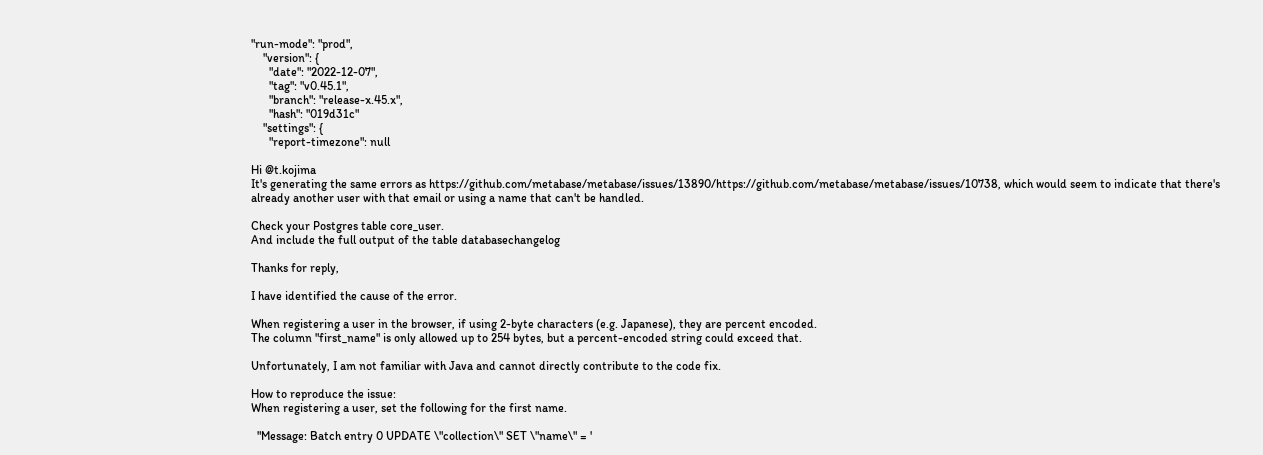"run-mode": "prod",
    "version": {
      "date": "2022-12-07",
      "tag": "v0.45.1",
      "branch": "release-x.45.x",
      "hash": "019d31c"
    "settings": {
      "report-timezone": null

Hi @t.kojima
It's generating the same errors as https://github.com/metabase/metabase/issues/13890/https://github.com/metabase/metabase/issues/10738, which would seem to indicate that there's already another user with that email or using a name that can't be handled.

Check your Postgres table core_user.
And include the full output of the table databasechangelog

Thanks for reply,

I have identified the cause of the error.

When registering a user in the browser, if using 2-byte characters (e.g. Japanese), they are percent encoded.
The column "first_name" is only allowed up to 254 bytes, but a percent-encoded string could exceed that.

Unfortunately, I am not familiar with Java and cannot directly contribute to the code fix.

How to reproduce the issue:
When registering a user, set the following for the first name.

  "Message: Batch entry 0 UPDATE \"collection\" SET \"name\" = '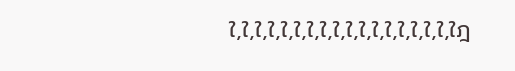ใ‚ใ‚ใ‚ใ‚ใ‚ใ‚ใ‚ใ‚ใ‚ใ‚ใ‚ใ‚ใ‚ใ‚ใ‚ใ‚ใ‚ใฎ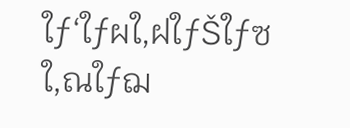ใƒ‘ใƒผใ‚ฝใƒŠใƒซใ‚ณใƒฌ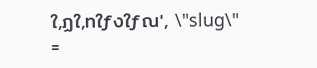ใ‚ฏใ‚ทใƒงใƒณ', \"slug\" =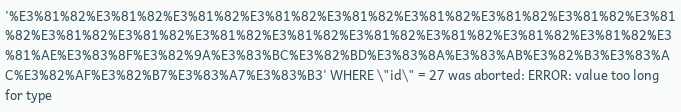'%E3%81%82%E3%81%82%E3%81%82%E3%81%82%E3%81%82%E3%81%82%E3%81%82%E3%81%82%E3%81%82%E3%81%82%E3%81%82%E3%81%82%E3%81%82%E3%81%82%E3%81%82%E3%81%82%E3%81%82%E3%81%AE%E3%83%8F%E3%82%9A%E3%83%BC%E3%82%BD%E3%83%8A%E3%83%AB%E3%82%B3%E3%83%AC%E3%82%AF%E3%82%B7%E3%83%A7%E3%83%B3' WHERE \"id\" = 27 was aborted: ERROR: value too long for type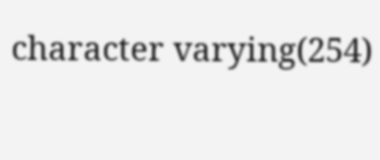character varying(254)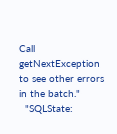Call getNextException to see other errors in the batch."
  "SQLState: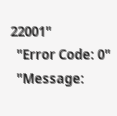22001"
  "Error Code: 0"
  "Message: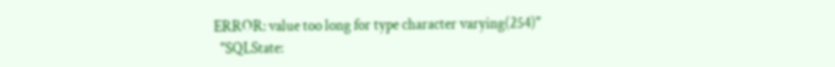ERROR: value too long for type character varying(254)"
  "SQLState: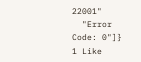22001"
  "Error Code: 0"]}
1 Like